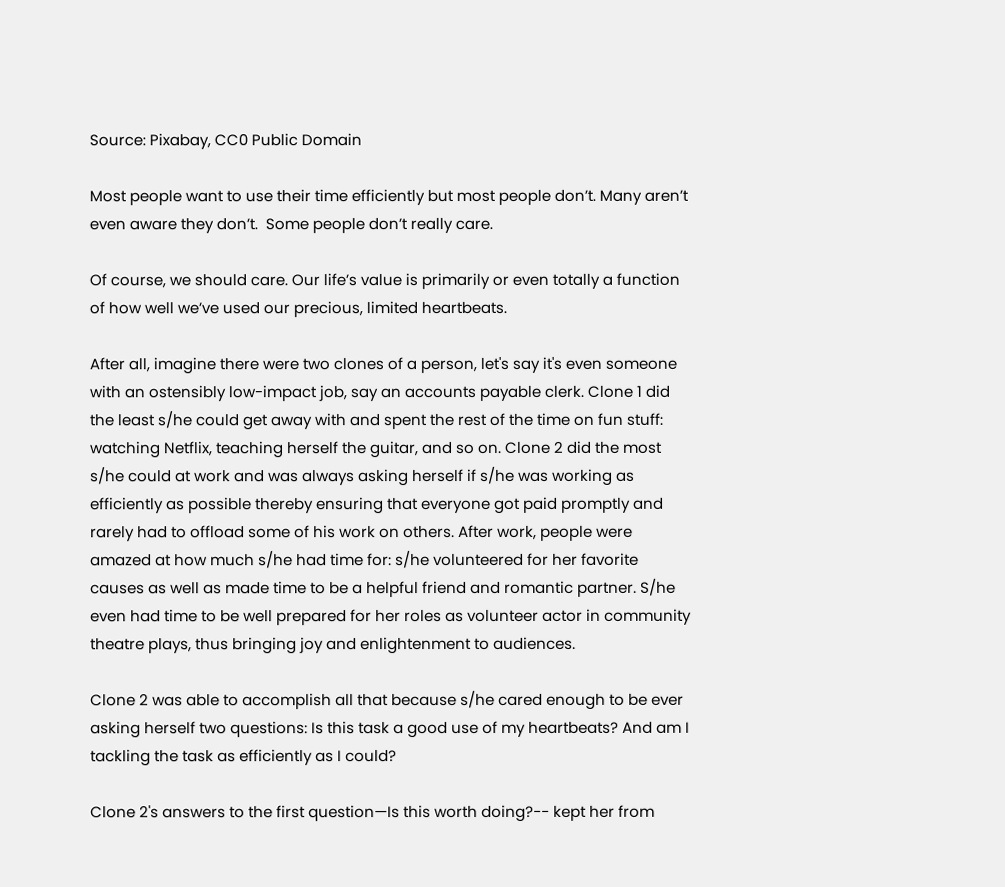Source: Pixabay, CC0 Public Domain

Most people want to use their time efficiently but most people don’t. Many aren’t even aware they don’t.  Some people don’t really care.

Of course, we should care. Our life’s value is primarily or even totally a function of how well we’ve used our precious, limited heartbeats.

After all, imagine there were two clones of a person, let's say it's even someone with an ostensibly low-impact job, say an accounts payable clerk. Clone 1 did the least s/he could get away with and spent the rest of the time on fun stuff: watching Netflix, teaching herself the guitar, and so on. Clone 2 did the most s/he could at work and was always asking herself if s/he was working as efficiently as possible thereby ensuring that everyone got paid promptly and rarely had to offload some of his work on others. After work, people were amazed at how much s/he had time for: s/he volunteered for her favorite causes as well as made time to be a helpful friend and romantic partner. S/he even had time to be well prepared for her roles as volunteer actor in community theatre plays, thus bringing joy and enlightenment to audiences.

Clone 2 was able to accomplish all that because s/he cared enough to be ever asking herself two questions: Is this task a good use of my heartbeats? And am I tackling the task as efficiently as I could?

Clone 2's answers to the first question—Is this worth doing?-- kept her from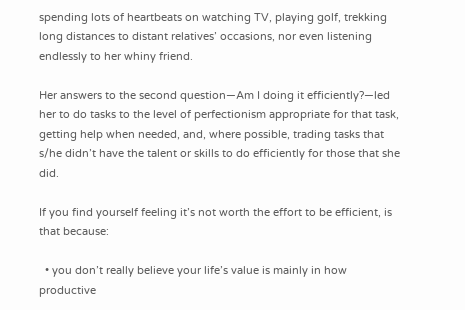spending lots of heartbeats on watching TV, playing golf, trekking long distances to distant relatives’ occasions, nor even listening endlessly to her whiny friend.

Her answers to the second question—Am I doing it efficiently?—led her to do tasks to the level of perfectionism appropriate for that task, getting help when needed, and, where possible, trading tasks that s/he didn’t have the talent or skills to do efficiently for those that she did.

If you find yourself feeling it’s not worth the effort to be efficient, is that because:

  • you don’t really believe your life’s value is mainly in how productive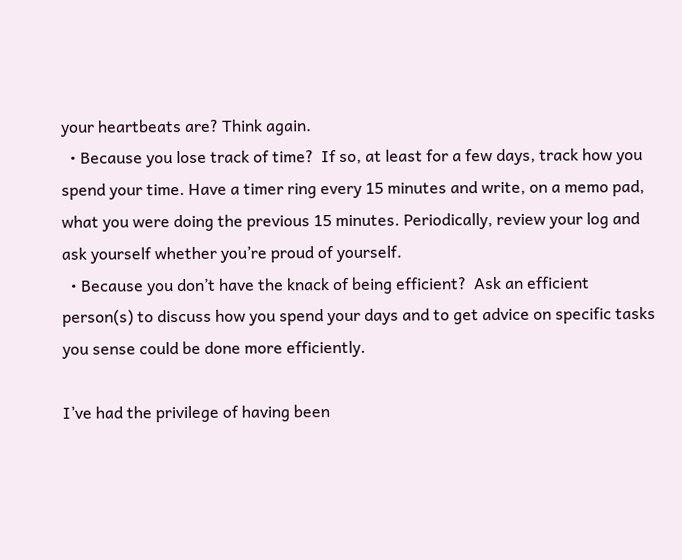your heartbeats are? Think again.
  • Because you lose track of time?  If so, at least for a few days, track how you spend your time. Have a timer ring every 15 minutes and write, on a memo pad, what you were doing the previous 15 minutes. Periodically, review your log and ask yourself whether you’re proud of yourself.
  • Because you don’t have the knack of being efficient?  Ask an efficient person(s) to discuss how you spend your days and to get advice on specific tasks you sense could be done more efficiently.

I’ve had the privilege of having been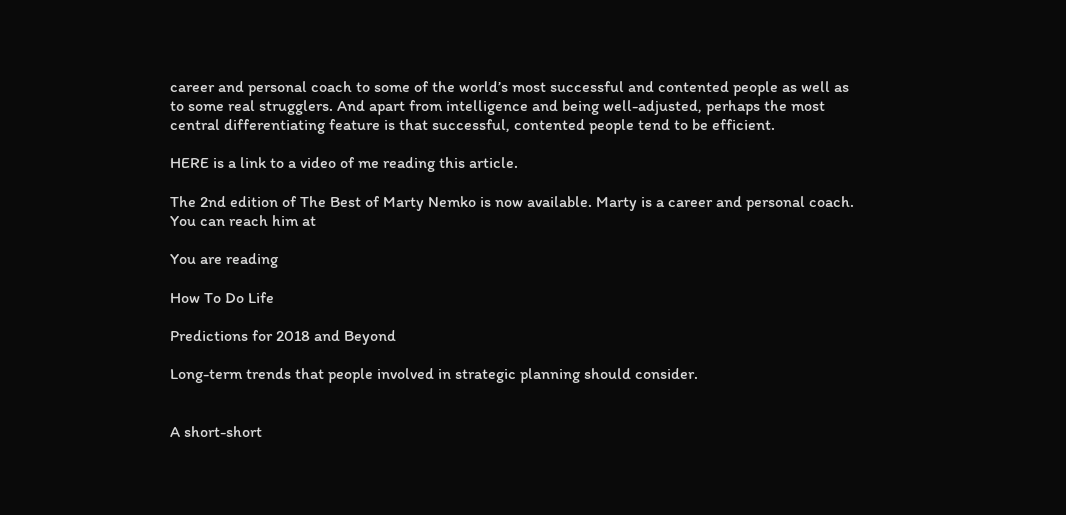career and personal coach to some of the world’s most successful and contented people as well as to some real strugglers. And apart from intelligence and being well-adjusted, perhaps the most central differentiating feature is that successful, contented people tend to be efficient.

HERE is a link to a video of me reading this article.

The 2nd edition of The Best of Marty Nemko is now available. Marty is a career and personal coach. You can reach him at

You are reading

How To Do Life

Predictions for 2018 and Beyond

Long-term trends that people involved in strategic planning should consider.


A short-short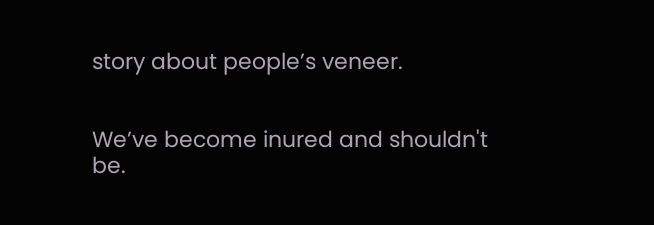story about people’s veneer.


We’ve become inured and shouldn't be.